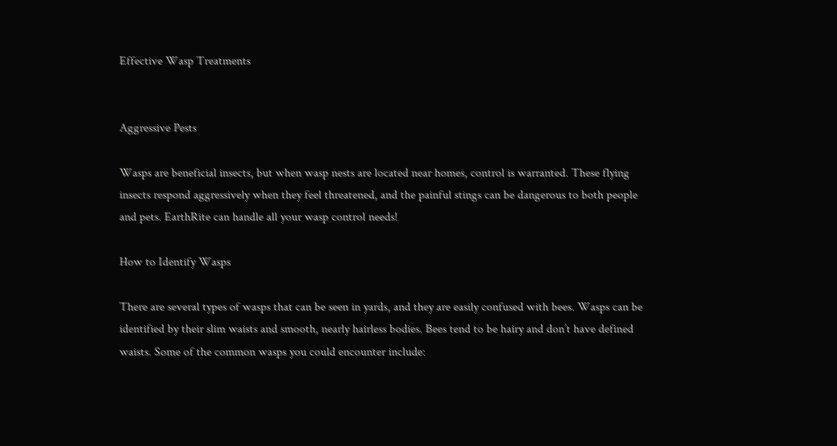Effective Wasp Treatments


Aggressive Pests

Wasps are beneficial insects, but when wasp nests are located near homes, control is warranted. These flying insects respond aggressively when they feel threatened, and the painful stings can be dangerous to both people and pets. EarthRite can handle all your wasp control needs!

How to Identify Wasps

There are several types of wasps that can be seen in yards, and they are easily confused with bees. Wasps can be identified by their slim waists and smooth, nearly hairless bodies. Bees tend to be hairy and don’t have defined waists. Some of the common wasps you could encounter include: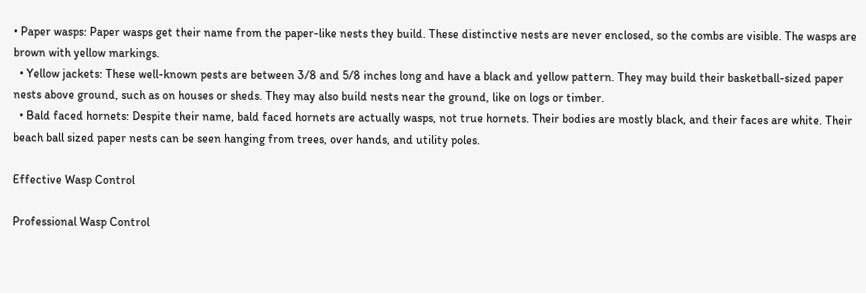• Paper wasps: Paper wasps get their name from the paper-like nests they build. These distinctive nests are never enclosed, so the combs are visible. The wasps are brown with yellow markings.
  • Yellow jackets: These well-known pests are between 3/8 and 5/8 inches long and have a black and yellow pattern. They may build their basketball-sized paper nests above ground, such as on houses or sheds. They may also build nests near the ground, like on logs or timber.
  • Bald faced hornets: Despite their name, bald faced hornets are actually wasps, not true hornets. Their bodies are mostly black, and their faces are white. Their beach ball sized paper nests can be seen hanging from trees, over hands, and utility poles.

Effective Wasp Control

Professional Wasp Control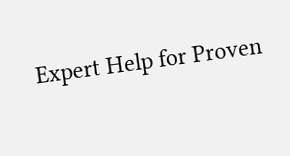Expert Help for Proven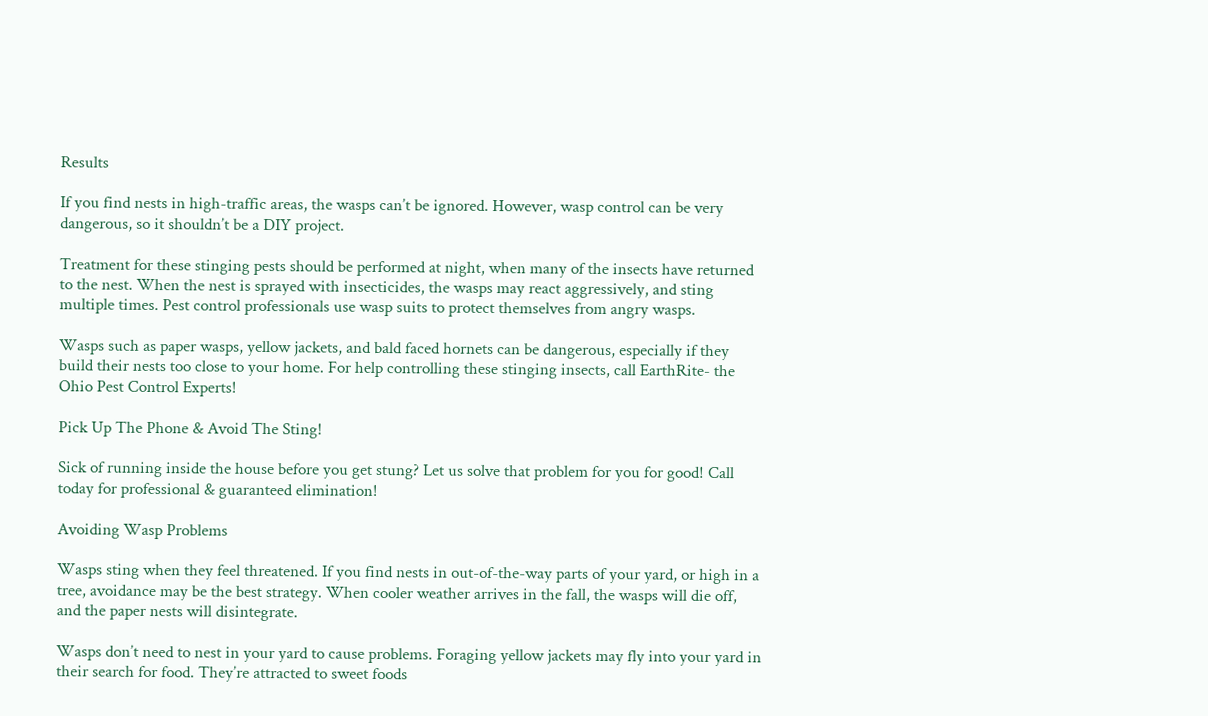Results

If you find nests in high-traffic areas, the wasps can’t be ignored. However, wasp control can be very dangerous, so it shouldn’t be a DIY project.

Treatment for these stinging pests should be performed at night, when many of the insects have returned to the nest. When the nest is sprayed with insecticides, the wasps may react aggressively, and sting multiple times. Pest control professionals use wasp suits to protect themselves from angry wasps.

Wasps such as paper wasps, yellow jackets, and bald faced hornets can be dangerous, especially if they build their nests too close to your home. For help controlling these stinging insects, call EarthRite- the Ohio Pest Control Experts!

Pick Up The Phone & Avoid The Sting!

Sick of running inside the house before you get stung? Let us solve that problem for you for good! Call today for professional & guaranteed elimination!

Avoiding Wasp Problems

Wasps sting when they feel threatened. If you find nests in out-of-the-way parts of your yard, or high in a tree, avoidance may be the best strategy. When cooler weather arrives in the fall, the wasps will die off, and the paper nests will disintegrate.

Wasps don’t need to nest in your yard to cause problems. Foraging yellow jackets may fly into your yard in their search for food. They’re attracted to sweet foods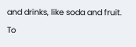and drinks, like soda and fruit. To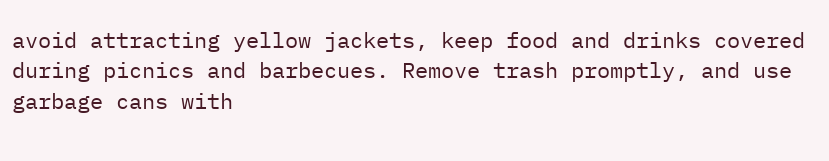avoid attracting yellow jackets, keep food and drinks covered during picnics and barbecues. Remove trash promptly, and use garbage cans with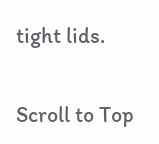tight lids.

Scroll to Top